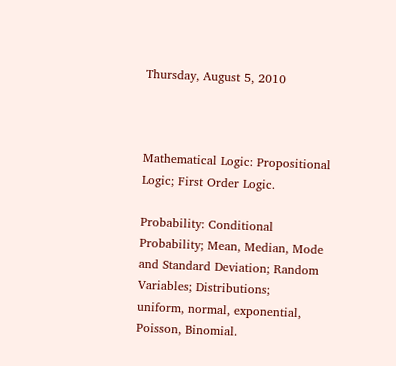Thursday, August 5, 2010



Mathematical Logic: Propositional Logic; First Order Logic.

Probability: Conditional Probability; Mean, Median, Mode and Standard Deviation; Random Variables; Distributions;
uniform, normal, exponential, Poisson, Binomial.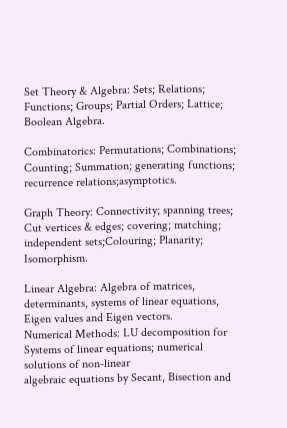Set Theory & Algebra: Sets; Relations; Functions; Groups; Partial Orders; Lattice; Boolean Algebra.

Combinatorics: Permutations; Combinations; Counting; Summation; generating functions; recurrence relations;asymptotics.

Graph Theory: Connectivity; spanning trees; Cut vertices & edges; covering; matching; independent sets;Colouring; Planarity; Isomorphism.

Linear Algebra: Algebra of matrices, determinants, systems of linear equations, Eigen values and Eigen vectors.
Numerical Methods: LU decomposition for Systems of linear equations; numerical solutions of non-linear
algebraic equations by Secant, Bisection and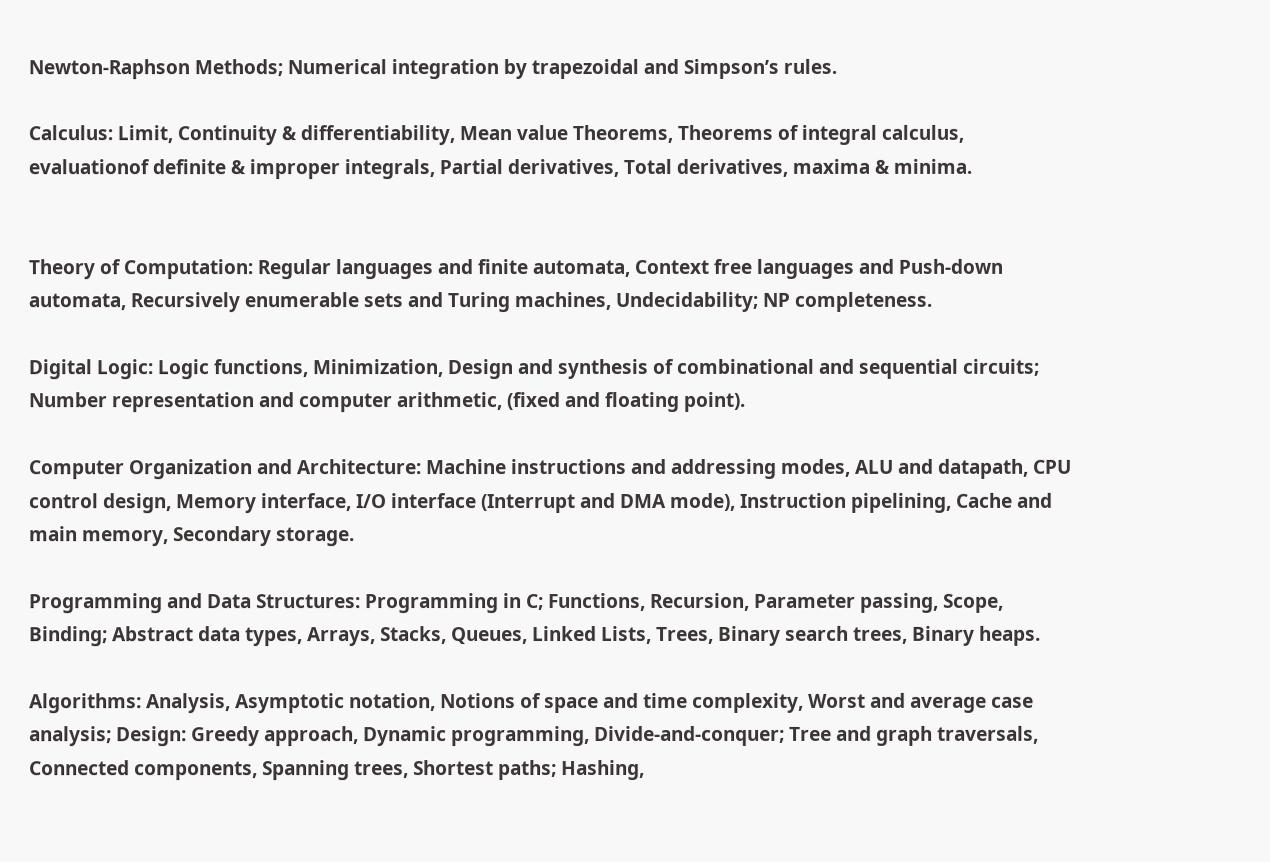Newton-Raphson Methods; Numerical integration by trapezoidal and Simpson’s rules.

Calculus: Limit, Continuity & differentiability, Mean value Theorems, Theorems of integral calculus, evaluationof definite & improper integrals, Partial derivatives, Total derivatives, maxima & minima.


Theory of Computation: Regular languages and finite automata, Context free languages and Push-down
automata, Recursively enumerable sets and Turing machines, Undecidability; NP completeness.

Digital Logic: Logic functions, Minimization, Design and synthesis of combinational and sequential circuits;
Number representation and computer arithmetic, (fixed and floating point).

Computer Organization and Architecture: Machine instructions and addressing modes, ALU and datapath, CPU control design, Memory interface, I/O interface (Interrupt and DMA mode), Instruction pipelining, Cache and main memory, Secondary storage.

Programming and Data Structures: Programming in C; Functions, Recursion, Parameter passing, Scope,
Binding; Abstract data types, Arrays, Stacks, Queues, Linked Lists, Trees, Binary search trees, Binary heaps.

Algorithms: Analysis, Asymptotic notation, Notions of space and time complexity, Worst and average case
analysis; Design: Greedy approach, Dynamic programming, Divide-and-conquer; Tree and graph traversals,
Connected components, Spanning trees, Shortest paths; Hashing,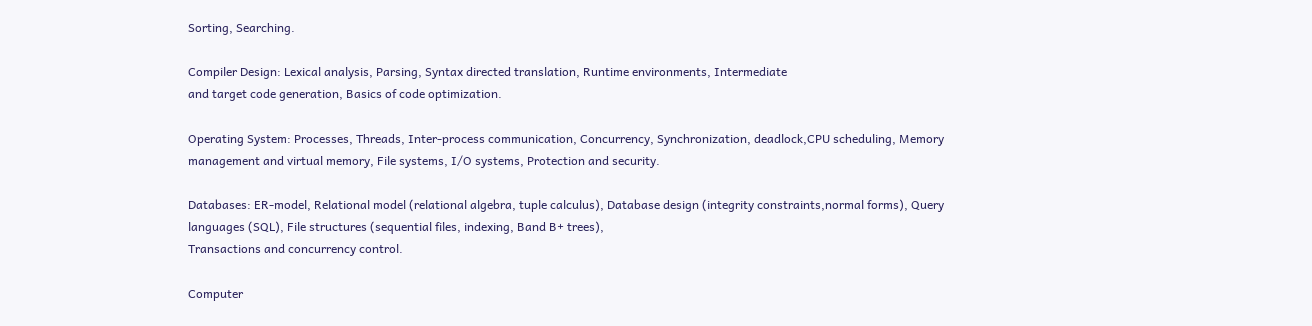Sorting, Searching.

Compiler Design: Lexical analysis, Parsing, Syntax directed translation, Runtime environments, Intermediate
and target code generation, Basics of code optimization.

Operating System: Processes, Threads, Inter-process communication, Concurrency, Synchronization, deadlock,CPU scheduling, Memory management and virtual memory, File systems, I/O systems, Protection and security.

Databases: ER-model, Relational model (relational algebra, tuple calculus), Database design (integrity constraints,normal forms), Query languages (SQL), File structures (sequential files, indexing, Band B+ trees),
Transactions and concurrency control.

Computer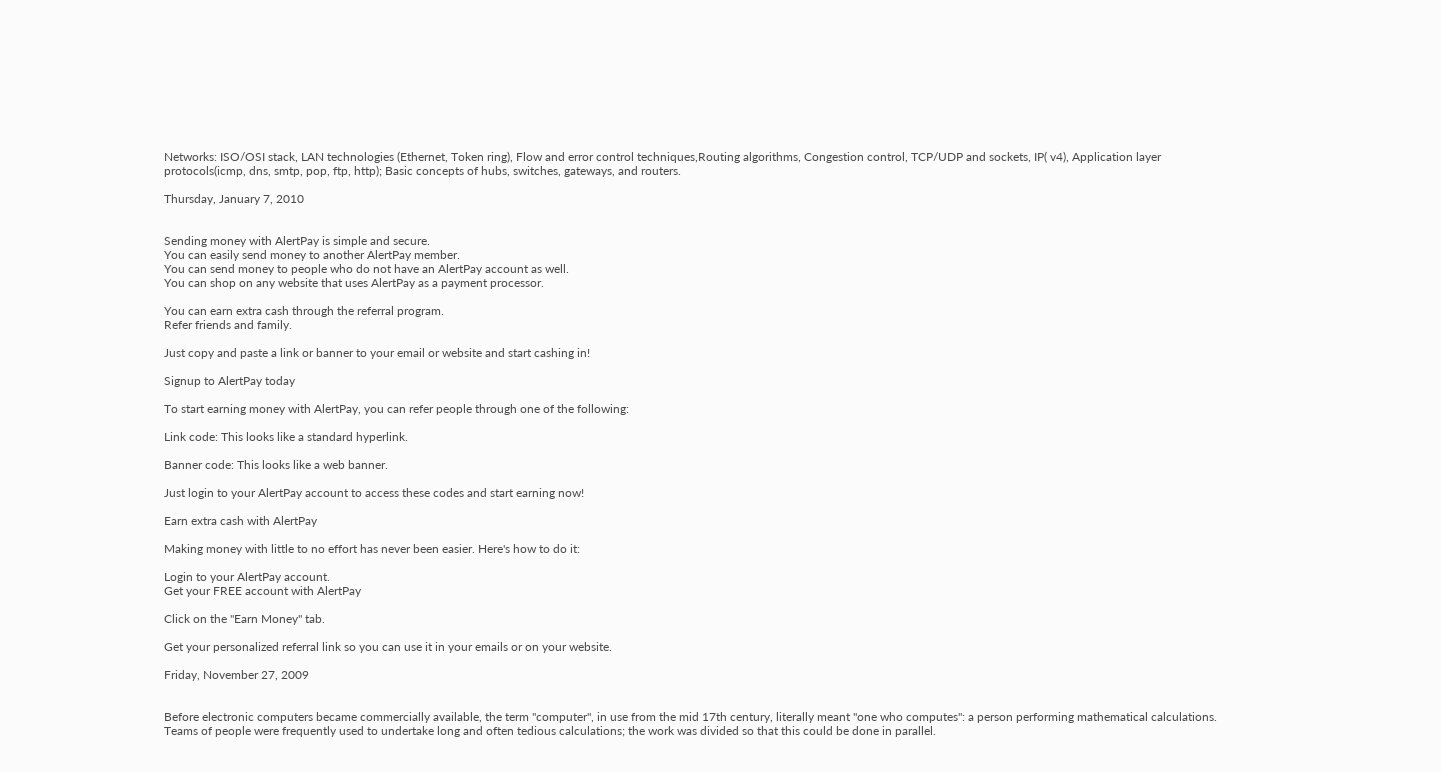Networks: ISO/OSI stack, LAN technologies (Ethernet, Token ring), Flow and error control techniques,Routing algorithms, Congestion control, TCP/UDP and sockets, IP( v4), Application layer protocols(icmp, dns, smtp, pop, ftp, http); Basic concepts of hubs, switches, gateways, and routers.

Thursday, January 7, 2010


Sending money with AlertPay is simple and secure.
You can easily send money to another AlertPay member.
You can send money to people who do not have an AlertPay account as well.
You can shop on any website that uses AlertPay as a payment processor.

You can earn extra cash through the referral program.
Refer friends and family.

Just copy and paste a link or banner to your email or website and start cashing in!

Signup to AlertPay today

To start earning money with AlertPay, you can refer people through one of the following:

Link code: This looks like a standard hyperlink.

Banner code: This looks like a web banner.

Just login to your AlertPay account to access these codes and start earning now!

Earn extra cash with AlertPay

Making money with little to no effort has never been easier. Here's how to do it:

Login to your AlertPay account.
Get your FREE account with AlertPay

Click on the "Earn Money" tab.

Get your personalized referral link so you can use it in your emails or on your website.

Friday, November 27, 2009


Before electronic computers became commercially available, the term "computer", in use from the mid 17th century, literally meant "one who computes": a person performing mathematical calculations. Teams of people were frequently used to undertake long and often tedious calculations; the work was divided so that this could be done in parallel.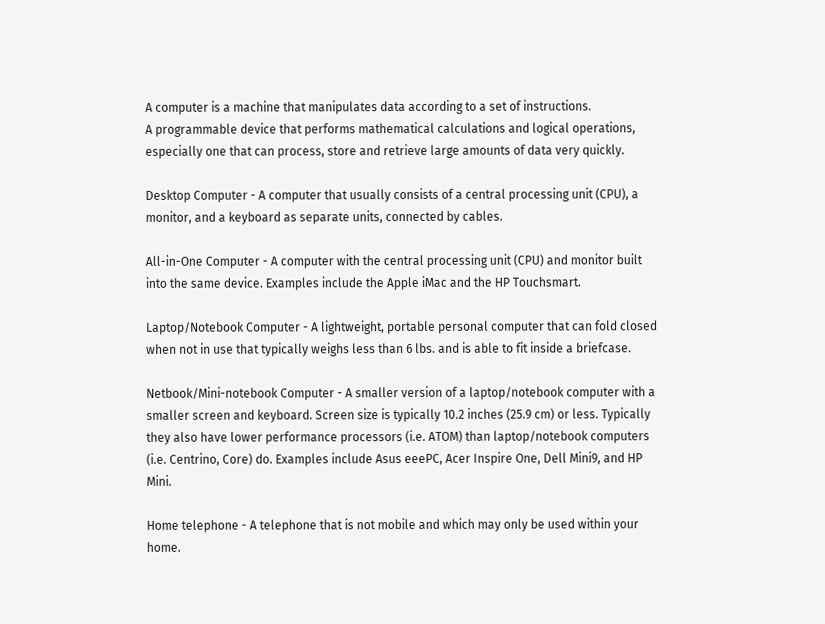A computer is a machine that manipulates data according to a set of instructions.
A programmable device that performs mathematical calculations and logical operations, especially one that can process, store and retrieve large amounts of data very quickly.

Desktop Computer - A computer that usually consists of a central processing unit (CPU), a monitor, and a keyboard as separate units, connected by cables.

All-in-One Computer - A computer with the central processing unit (CPU) and monitor built into the same device. Examples include the Apple iMac and the HP Touchsmart.

Laptop/Notebook Computer - A lightweight, portable personal computer that can fold closed when not in use that typically weighs less than 6 lbs. and is able to fit inside a briefcase.

Netbook/Mini-notebook Computer - A smaller version of a laptop/notebook computer with a smaller screen and keyboard. Screen size is typically 10.2 inches (25.9 cm) or less. Typically they also have lower performance processors (i.e. ATOM) than laptop/notebook computers (i.e. Centrino, Core) do. Examples include Asus eeePC, Acer Inspire One, Dell Mini9, and HP Mini.

Home telephone - A telephone that is not mobile and which may only be used within your home.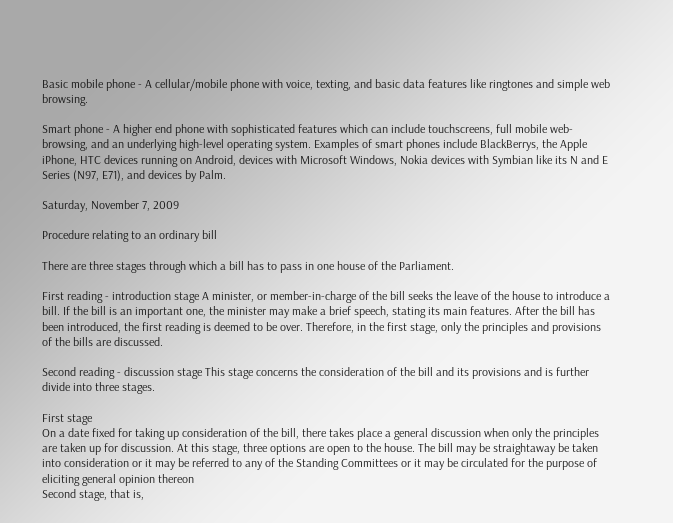Basic mobile phone - A cellular/mobile phone with voice, texting, and basic data features like ringtones and simple web browsing.

Smart phone - A higher end phone with sophisticated features which can include touchscreens, full mobile web-browsing, and an underlying high-level operating system. Examples of smart phones include BlackBerrys, the Apple iPhone, HTC devices running on Android, devices with Microsoft Windows, Nokia devices with Symbian like its N and E Series (N97, E71), and devices by Palm.

Saturday, November 7, 2009

Procedure relating to an ordinary bill

There are three stages through which a bill has to pass in one house of the Parliament.

First reading - introduction stage A minister, or member-in-charge of the bill seeks the leave of the house to introduce a bill. If the bill is an important one, the minister may make a brief speech, stating its main features. After the bill has been introduced, the first reading is deemed to be over. Therefore, in the first stage, only the principles and provisions of the bills are discussed.

Second reading - discussion stage This stage concerns the consideration of the bill and its provisions and is further divide into three stages.

First stage
On a date fixed for taking up consideration of the bill, there takes place a general discussion when only the principles are taken up for discussion. At this stage, three options are open to the house. The bill may be straightaway be taken into consideration or it may be referred to any of the Standing Committees or it may be circulated for the purpose of eliciting general opinion thereon
Second stage, that is,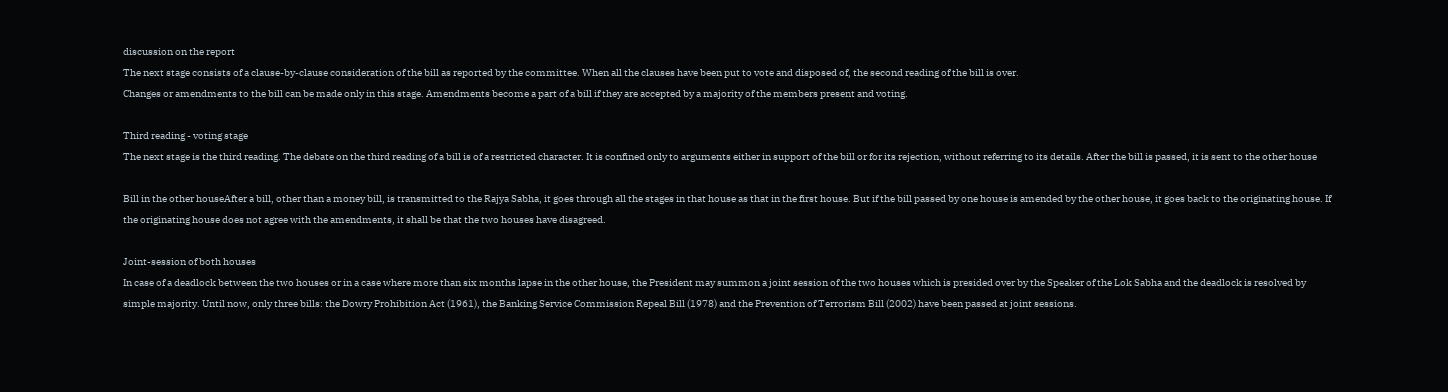discussion on the report
The next stage consists of a clause-by-clause consideration of the bill as reported by the committee. When all the clauses have been put to vote and disposed of, the second reading of the bill is over.
Changes or amendments to the bill can be made only in this stage. Amendments become a part of a bill if they are accepted by a majority of the members present and voting.

Third reading - voting stage
The next stage is the third reading. The debate on the third reading of a bill is of a restricted character. It is confined only to arguments either in support of the bill or for its rejection, without referring to its details. After the bill is passed, it is sent to the other house

Bill in the other houseAfter a bill, other than a money bill, is transmitted to the Rajya Sabha, it goes through all the stages in that house as that in the first house. But if the bill passed by one house is amended by the other house, it goes back to the originating house. If the originating house does not agree with the amendments, it shall be that the two houses have disagreed.

Joint-session of both houses
In case of a deadlock between the two houses or in a case where more than six months lapse in the other house, the President may summon a joint session of the two houses which is presided over by the Speaker of the Lok Sabha and the deadlock is resolved by simple majority. Until now, only three bills: the Dowry Prohibition Act (1961), the Banking Service Commission Repeal Bill (1978) and the Prevention of Terrorism Bill (2002) have been passed at joint sessions.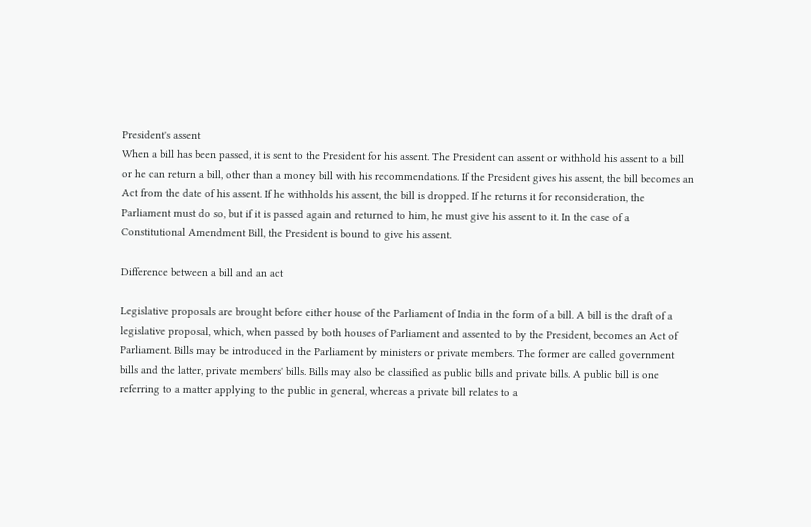President's assent
When a bill has been passed, it is sent to the President for his assent. The President can assent or withhold his assent to a bill or he can return a bill, other than a money bill with his recommendations. If the President gives his assent, the bill becomes an Act from the date of his assent. If he withholds his assent, the bill is dropped. If he returns it for reconsideration, the Parliament must do so, but if it is passed again and returned to him, he must give his assent to it. In the case of a Constitutional Amendment Bill, the President is bound to give his assent.

Difference between a bill and an act

Legislative proposals are brought before either house of the Parliament of India in the form of a bill. A bill is the draft of a legislative proposal, which, when passed by both houses of Parliament and assented to by the President, becomes an Act of Parliament. Bills may be introduced in the Parliament by ministers or private members. The former are called government bills and the latter, private members' bills. Bills may also be classified as public bills and private bills. A public bill is one referring to a matter applying to the public in general, whereas a private bill relates to a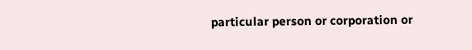particular person or corporation or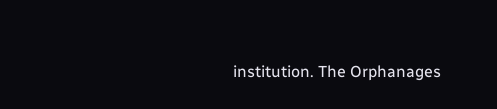institution. The Orphanages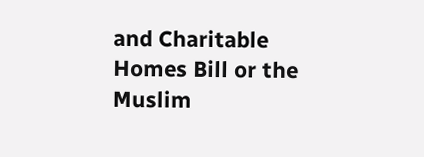and Charitable Homes Bill or the Muslim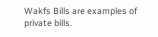Wakfs Bills are examples of private bills.